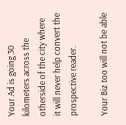Your Ad is going 30 kilometers across the otherside of the city where it will never help convert the prospective reader.

Your Biz too will not be able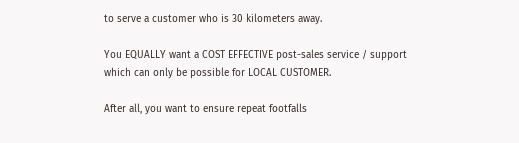to serve a customer who is 30 kilometers away.

You EQUALLY want a COST EFFECTIVE post-sales service / support which can only be possible for LOCAL CUSTOMER.

After all, you want to ensure repeat footfalls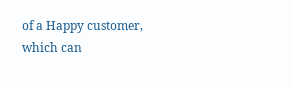of a Happy customer, which can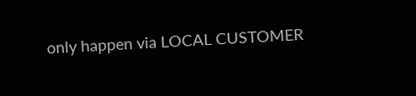only happen via LOCAL CUSTOMER